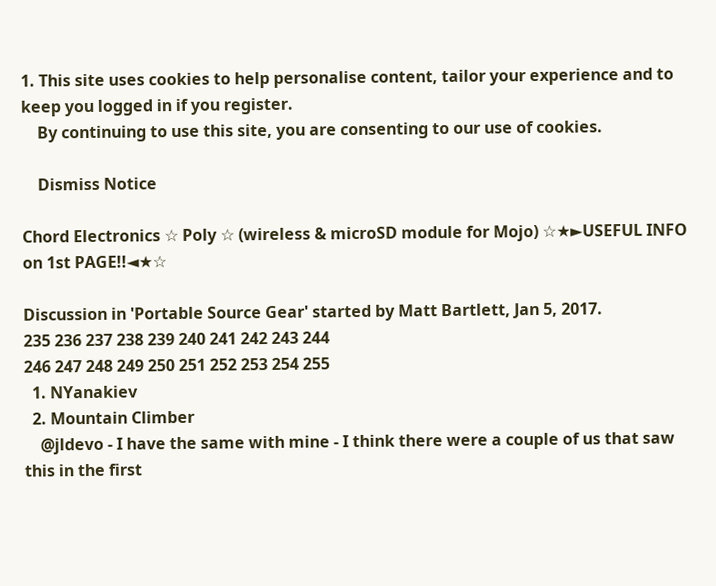1. This site uses cookies to help personalise content, tailor your experience and to keep you logged in if you register.
    By continuing to use this site, you are consenting to our use of cookies.

    Dismiss Notice

Chord Electronics ☆ Poly ☆ (wireless & microSD module for Mojo) ☆★►USEFUL INFO on 1st PAGE!!◄★☆

Discussion in 'Portable Source Gear' started by Matt Bartlett, Jan 5, 2017.
235 236 237 238 239 240 241 242 243 244
246 247 248 249 250 251 252 253 254 255
  1. NYanakiev
  2. Mountain Climber
    @jldevo - I have the same with mine - I think there were a couple of us that saw this in the first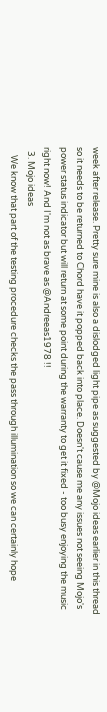week after release. Pretty sure mine is also a dislodged light pipe as suggested by @Mojo ideas earlier in this thread so it needs to be returned to Chord have it popped back into place. Doesn't cause me any issues not seeing Mojo's power status indicator but will return at some point during the warranty to get it fixed - too busy enjoying the music right now! And I'm not as brave as @Andreeas1978 !!
  3. Mojo ideas
    We know that part of the testing procedure checks the pass through illumination so we can certainly hope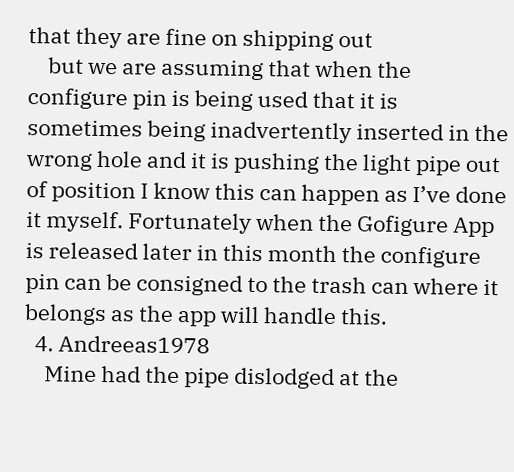that they are fine on shipping out
    but we are assuming that when the configure pin is being used that it is sometimes being inadvertently inserted in the wrong hole and it is pushing the light pipe out of position I know this can happen as I’ve done it myself. Fortunately when the Gofigure App is released later in this month the configure pin can be consigned to the trash can where it belongs as the app will handle this.
  4. Andreeas1978
    Mine had the pipe dislodged at the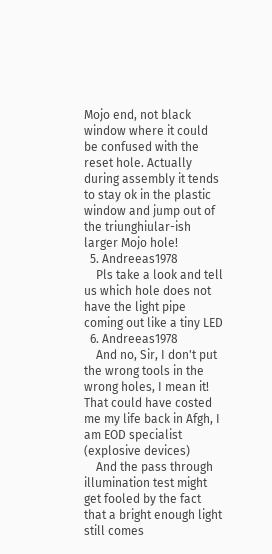Mojo end, not black window where it could be confused with the reset hole. Actually during assembly it tends to stay ok in the plastic window and jump out of the triunghiular-ish larger Mojo hole!
  5. Andreeas1978
    Pls take a look and tell us which hole does not have the light pipe coming out like a tiny LED
  6. Andreeas1978
    And no, Sir, I don't put the wrong tools in the wrong holes, I mean it! That could have costed me my life back in Afgh, I am EOD specialist (explosive devices)
    And the pass through illumination test might get fooled by the fact that a bright enough light still comes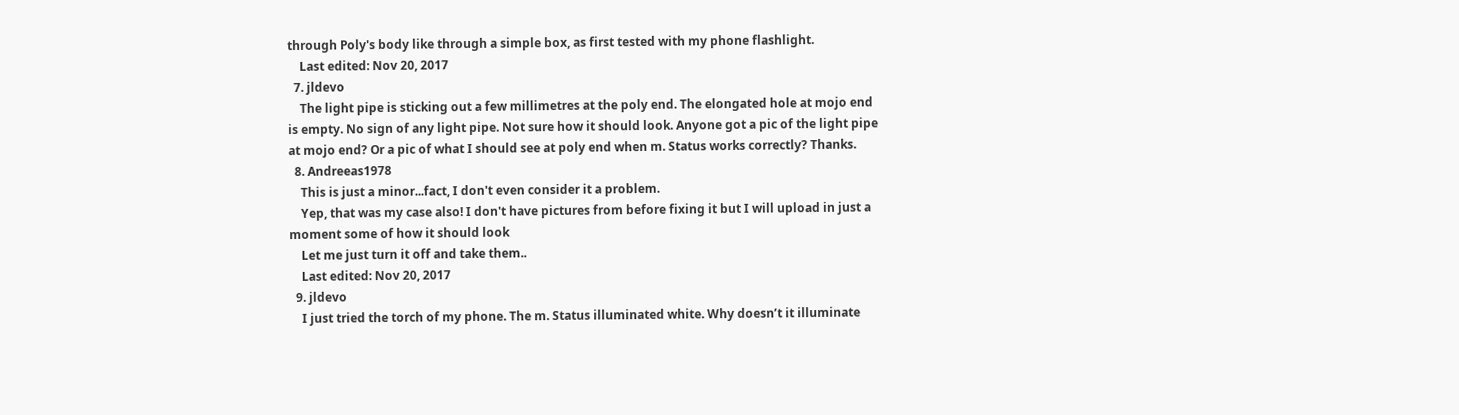through Poly's body like through a simple box, as first tested with my phone flashlight.
    Last edited: Nov 20, 2017
  7. jldevo
    The light pipe is sticking out a few millimetres at the poly end. The elongated hole at mojo end is empty. No sign of any light pipe. Not sure how it should look. Anyone got a pic of the light pipe at mojo end? Or a pic of what I should see at poly end when m. Status works correctly? Thanks.
  8. Andreeas1978
    This is just a minor...fact, I don't even consider it a problem.
    Yep, that was my case also! I don't have pictures from before fixing it but I will upload in just a moment some of how it should look
    Let me just turn it off and take them..
    Last edited: Nov 20, 2017
  9. jldevo
    I just tried the torch of my phone. The m. Status illuminated white. Why doesn’t it illuminate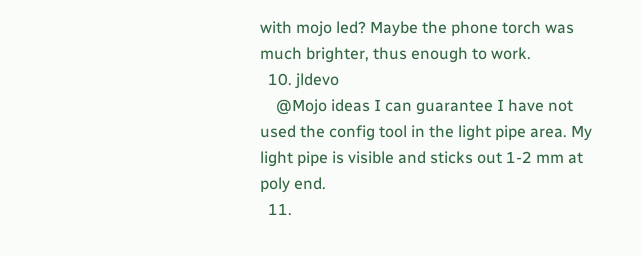with mojo led? Maybe the phone torch was much brighter, thus enough to work.
  10. jldevo
    @Mojo ideas I can guarantee I have not used the config tool in the light pipe area. My light pipe is visible and sticks out 1-2 mm at poly end.
  11.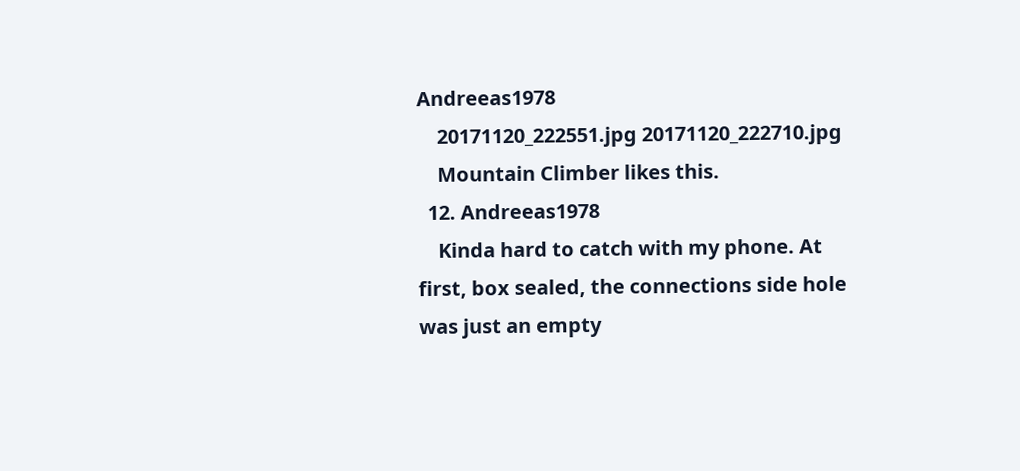Andreeas1978
    20171120_222551.jpg 20171120_222710.jpg
    Mountain Climber likes this.
  12. Andreeas1978
    Kinda hard to catch with my phone. At first, box sealed, the connections side hole was just an empty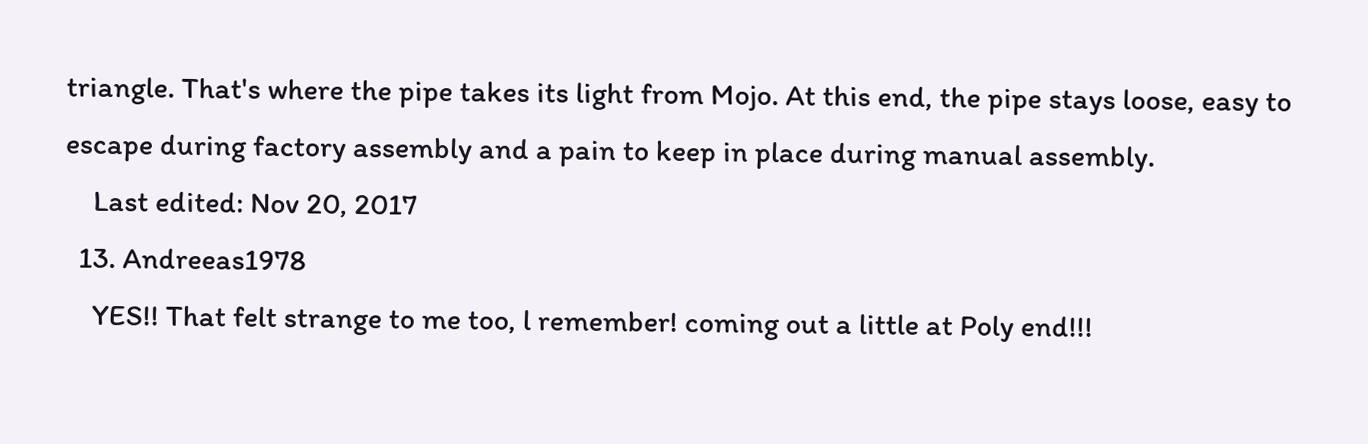triangle. That's where the pipe takes its light from Mojo. At this end, the pipe stays loose, easy to escape during factory assembly and a pain to keep in place during manual assembly.
    Last edited: Nov 20, 2017
  13. Andreeas1978
    YES!! That felt strange to me too, l remember! coming out a little at Poly end!!!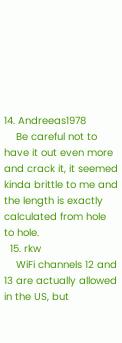14. Andreeas1978
    Be careful not to have it out even more and crack it, it seemed kinda brittle to me and the length is exactly calculated from hole to hole.
  15. rkw
    WiFi channels 12 and 13 are actually allowed in the US, but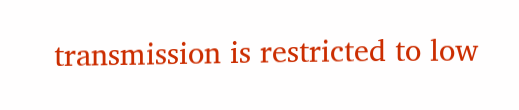transmission is restricted to low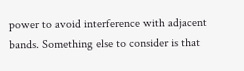power to avoid interference with adjacent bands. Something else to consider is that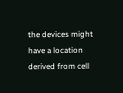the devices might have a location derived from cell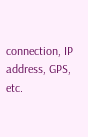connection, IP address, GPS, etc.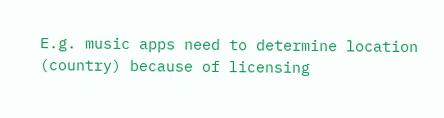E.g. music apps need to determine location (country) because of licensing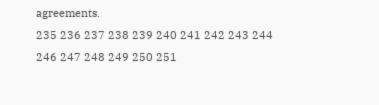agreements.
235 236 237 238 239 240 241 242 243 244
246 247 248 249 250 251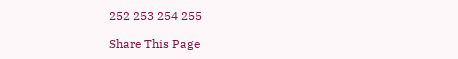252 253 254 255

Share This Page